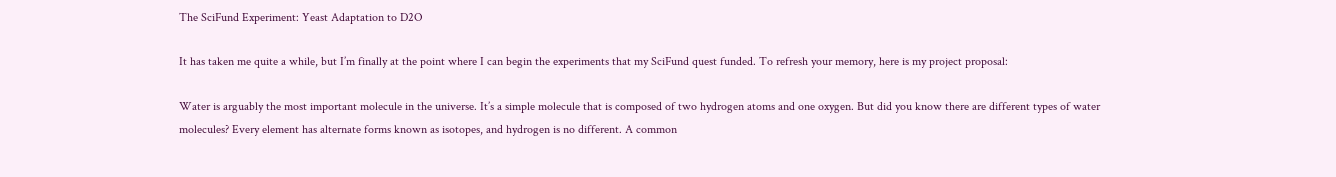The SciFund Experiment: Yeast Adaptation to D2O

It has taken me quite a while, but I’m finally at the point where I can begin the experiments that my SciFund quest funded. To refresh your memory, here is my project proposal:

Water is arguably the most important molecule in the universe. It’s a simple molecule that is composed of two hydrogen atoms and one oxygen. But did you know there are different types of water molecules? Every element has alternate forms known as isotopes, and hydrogen is no different. A common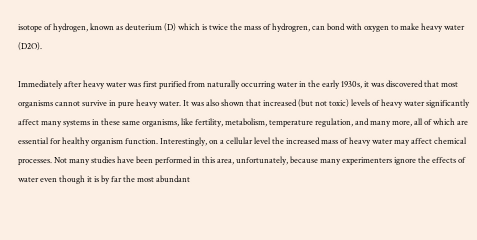isotope of hydrogen, known as deuterium (D) which is twice the mass of hydrogren, can bond with oxygen to make heavy water (D2O).

Immediately after heavy water was first purified from naturally occurring water in the early 1930s, it was discovered that most organisms cannot survive in pure heavy water. It was also shown that increased (but not toxic) levels of heavy water significantly affect many systems in these same organisms, like fertility, metabolism, temperature regulation, and many more, all of which are essential for healthy organism function. Interestingly, on a cellular level the increased mass of heavy water may affect chemical processes. Not many studies have been performed in this area, unfortunately, because many experimenters ignore the effects of water even though it is by far the most abundant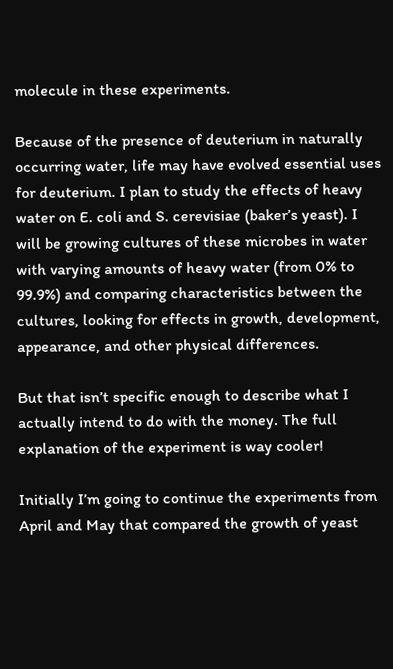molecule in these experiments.

Because of the presence of deuterium in naturally occurring water, life may have evolved essential uses for deuterium. I plan to study the effects of heavy water on E. coli and S. cerevisiae (baker’s yeast). I will be growing cultures of these microbes in water with varying amounts of heavy water (from 0% to 99.9%) and comparing characteristics between the cultures, looking for effects in growth, development, appearance, and other physical differences.

But that isn’t specific enough to describe what I actually intend to do with the money. The full explanation of the experiment is way cooler!

Initially I’m going to continue the experiments from April and May that compared the growth of yeast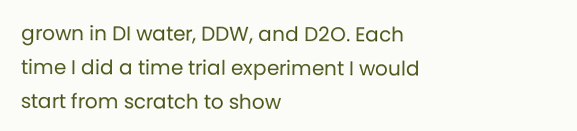grown in DI water, DDW, and D2O. Each time I did a time trial experiment I would start from scratch to show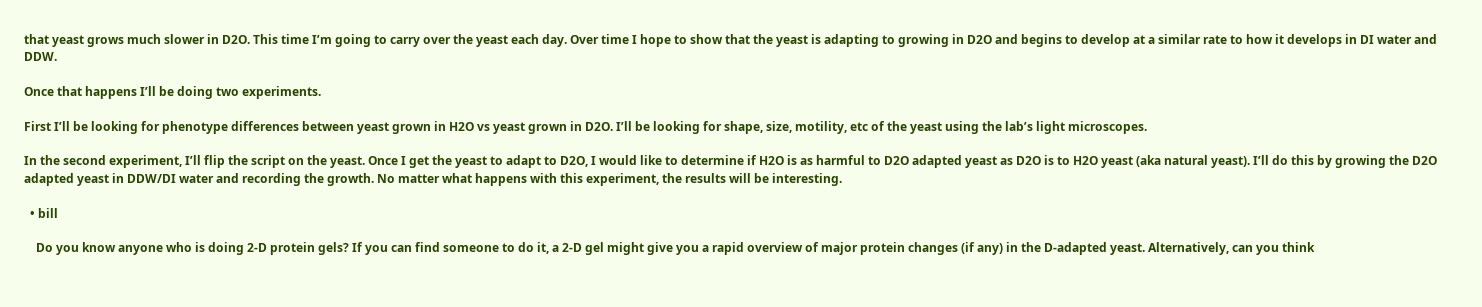that yeast grows much slower in D2O. This time I’m going to carry over the yeast each day. Over time I hope to show that the yeast is adapting to growing in D2O and begins to develop at a similar rate to how it develops in DI water and DDW.

Once that happens I’ll be doing two experiments.

First I’ll be looking for phenotype differences between yeast grown in H2O vs yeast grown in D2O. I’ll be looking for shape, size, motility, etc of the yeast using the lab’s light microscopes.

In the second experiment, I’ll flip the script on the yeast. Once I get the yeast to adapt to D2O, I would like to determine if H2O is as harmful to D2O adapted yeast as D2O is to H2O yeast (aka natural yeast). I’ll do this by growing the D2O adapted yeast in DDW/DI water and recording the growth. No matter what happens with this experiment, the results will be interesting.

  • bill

    Do you know anyone who is doing 2-D protein gels? If you can find someone to do it, a 2-D gel might give you a rapid overview of major protein changes (if any) in the D-adapted yeast. Alternatively, can you think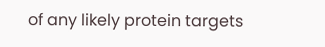of any likely protein targets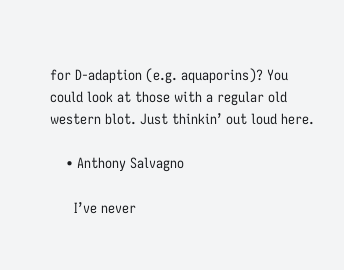for D-adaption (e.g. aquaporins)? You could look at those with a regular old western blot. Just thinkin’ out loud here.

    • Anthony Salvagno

      I’ve never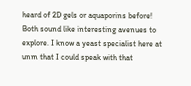heard of 2D gels or aquaporins before! Both sound like interesting avenues to explore. I know a yeast specialist here at unm that I could speak with that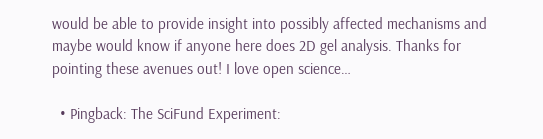would be able to provide insight into possibly affected mechanisms and maybe would know if anyone here does 2D gel analysis. Thanks for pointing these avenues out! I love open science…

  • Pingback: The SciFund Experiment: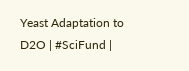Yeast Adaptation to D2O | #SciFund |